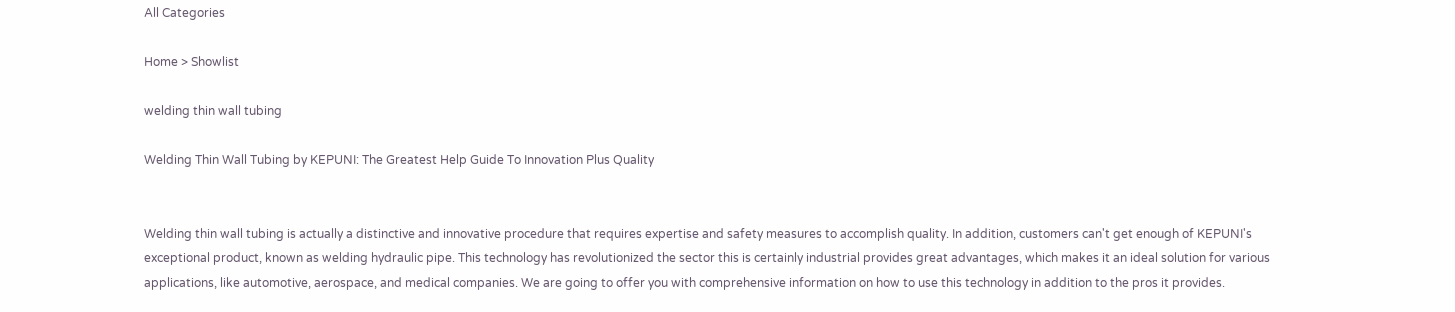All Categories

Home > Showlist

welding thin wall tubing

Welding Thin Wall Tubing by KEPUNI: The Greatest Help Guide To Innovation Plus Quality


Welding thin wall tubing is actually a distinctive and innovative procedure that requires expertise and safety measures to accomplish quality. In addition, customers can't get enough of KEPUNI's exceptional product, known as welding hydraulic pipe. This technology has revolutionized the sector this is certainly industrial provides great advantages, which makes it an ideal solution for various applications, like automotive, aerospace, and medical companies. We are going to offer you with comprehensive information on how to use this technology in addition to the pros it provides.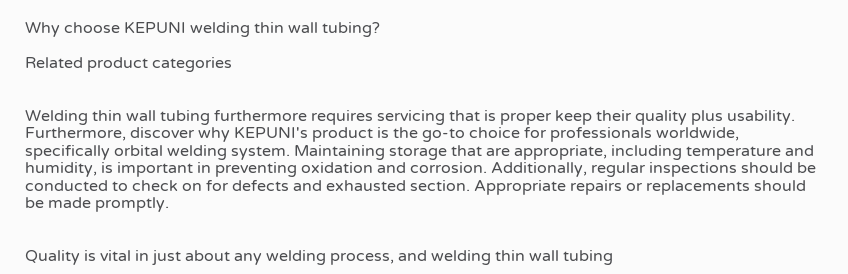Why choose KEPUNI welding thin wall tubing?

Related product categories


Welding thin wall tubing furthermore requires servicing that is proper keep their quality plus usability. Furthermore, discover why KEPUNI's product is the go-to choice for professionals worldwide, specifically orbital welding system. Maintaining storage that are appropriate, including temperature and humidity, is important in preventing oxidation and corrosion. Additionally, regular inspections should be conducted to check on for defects and exhausted section. Appropriate repairs or replacements should be made promptly.


Quality is vital in just about any welding process, and welding thin wall tubing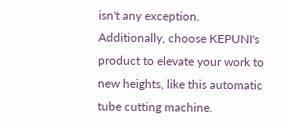isn't any exception. Additionally, choose KEPUNI's product to elevate your work to new heights, like this automatic tube cutting machine.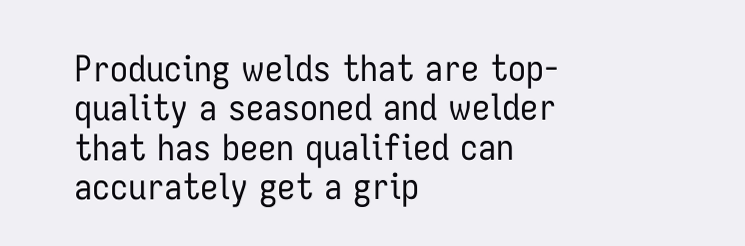Producing welds that are top-quality a seasoned and welder that has been qualified can accurately get a grip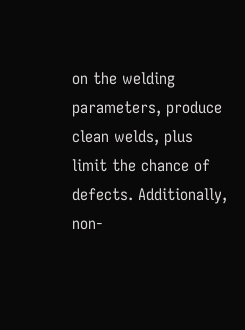on the welding parameters, produce clean welds, plus limit the chance of defects. Additionally, non-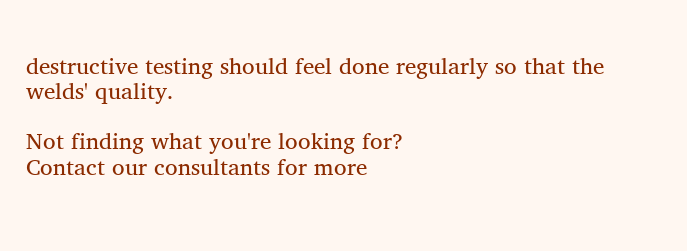destructive testing should feel done regularly so that the welds' quality.

Not finding what you're looking for?
Contact our consultants for more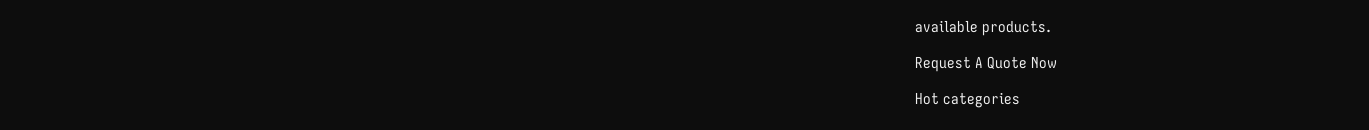available products.

Request A Quote Now

Hot categories